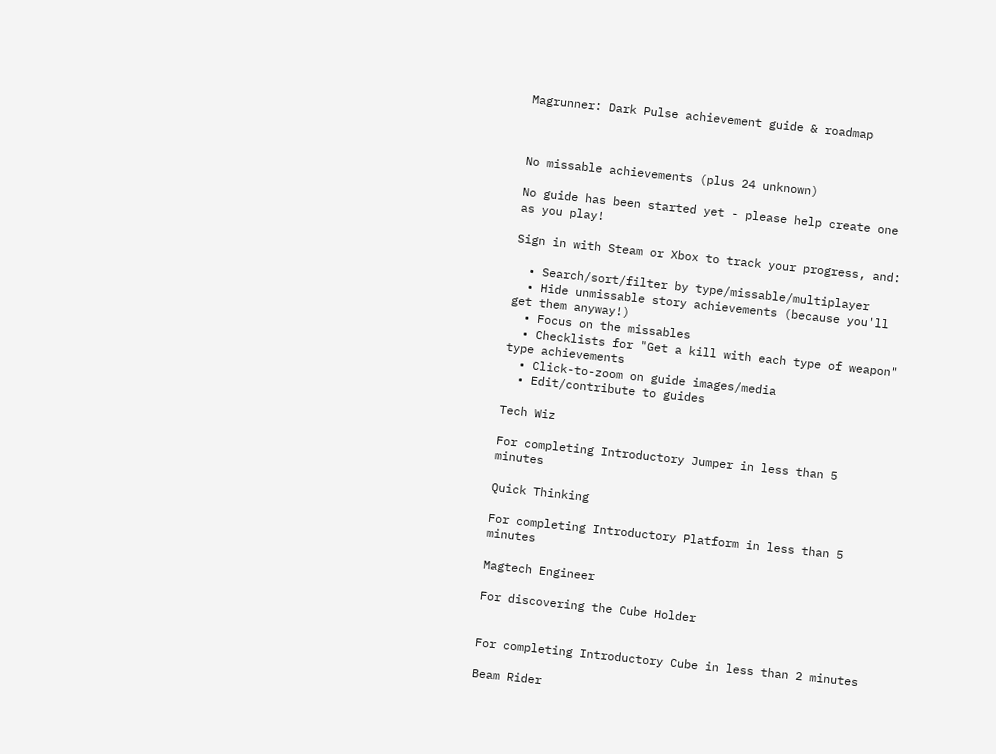Magrunner: Dark Pulse achievement guide & roadmap



No missable achievements (plus 24 unknown)

No guide has been started yet - please help create one as you play!

Sign in with Steam or Xbox to track your progress, and:

  • Search/sort/filter by type/missable/multiplayer
  • Hide unmissable story achievements (because you'll get them anyway!)
  • Focus on the missables
  • Checklists for "Get a kill with each type of weapon" type achievements
  • Click-to-zoom on guide images/media
  • Edit/contribute to guides

Tech Wiz

For completing Introductory Jumper in less than 5 minutes

Quick Thinking

For completing Introductory Platform in less than 5 minutes

Magtech Engineer

For discovering the Cube Holder


For completing Introductory Cube in less than 2 minutes

Beam Rider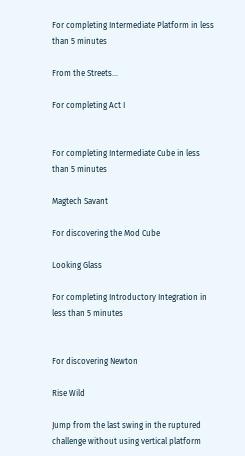For completing Intermediate Platform in less than 5 minutes

From the Streets…

For completing Act I


For completing Intermediate Cube in less than 5 minutes

Magtech Savant

For discovering the Mod Cube

Looking Glass

For completing Introductory Integration in less than 5 minutes


For discovering Newton

Rise Wild

Jump from the last swing in the ruptured challenge without using vertical platform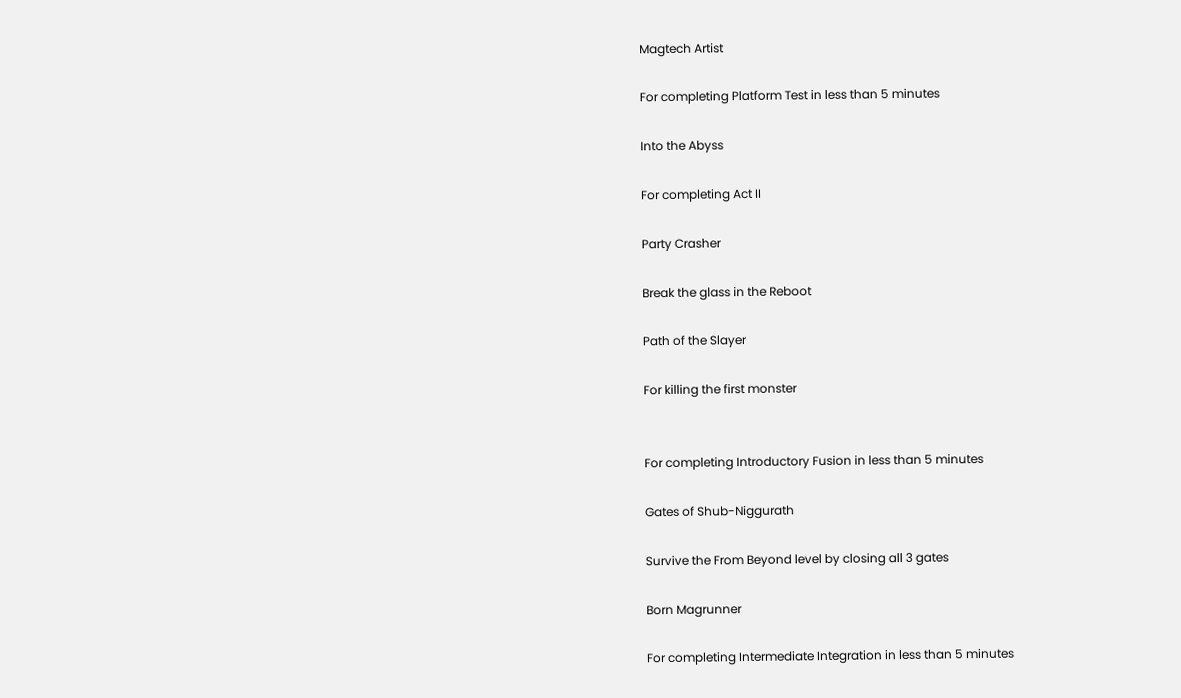Magtech Artist

For completing Platform Test in less than 5 minutes

Into the Abyss

For completing Act II

Party Crasher

Break the glass in the Reboot

Path of the Slayer

For killing the first monster


For completing Introductory Fusion in less than 5 minutes

Gates of Shub-Niggurath

Survive the From Beyond level by closing all 3 gates

Born Magrunner

For completing Intermediate Integration in less than 5 minutes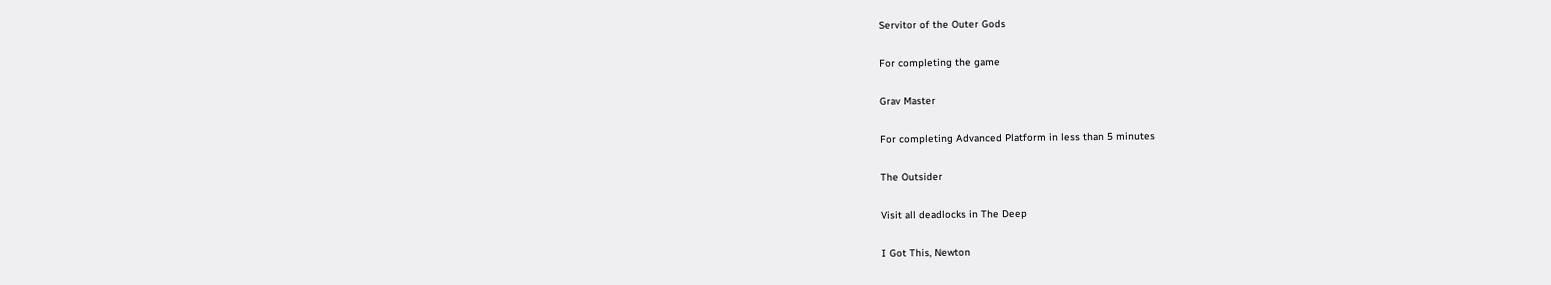Servitor of the Outer Gods

For completing the game

Grav Master

For completing Advanced Platform in less than 5 minutes

The Outsider

Visit all deadlocks in The Deep

I Got This, Newton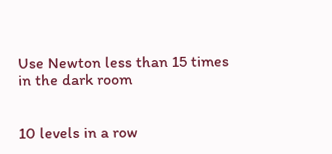Use Newton less than 15 times in the dark room


10 levels in a row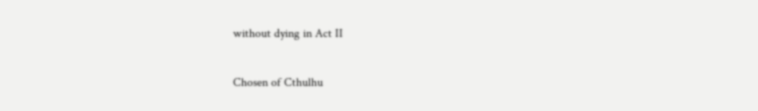without dying in Act II

Chosen of Cthulhu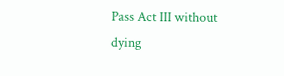Pass Act III without dying